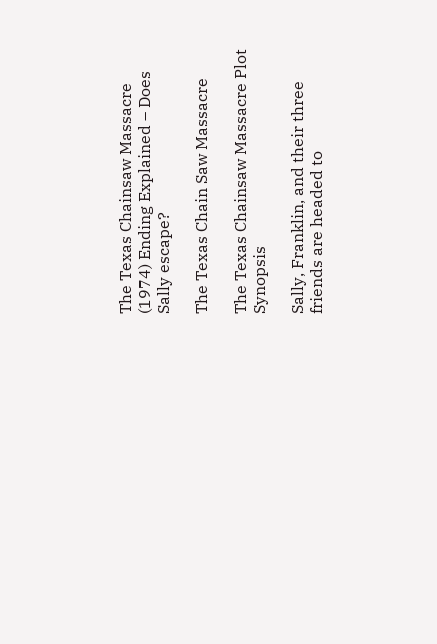The Texas Chainsaw Massacre (1974) Ending Explained – Does Sally escape?

The Texas Chain Saw Massacre

The Texas Chainsaw Massacre Plot Synopsis

Sally, Franklin, and their three friends are headed to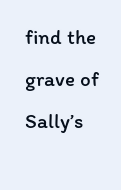find the grave of Sally’s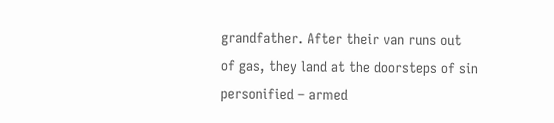grandfather. After their van runs out of gas, they land at the doorsteps of sin personified – armed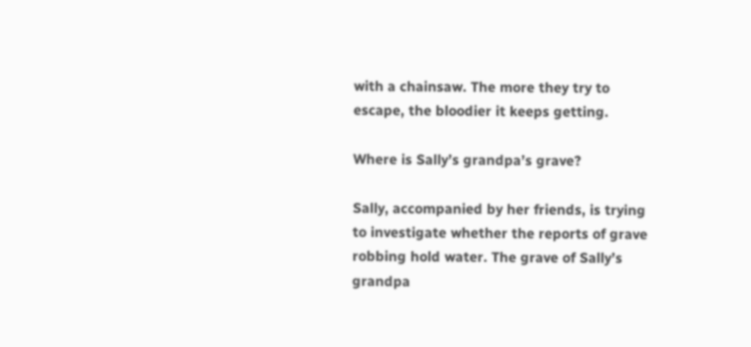with a chainsaw. The more they try to escape, the bloodier it keeps getting.

Where is Sally’s grandpa’s grave?

Sally, accompanied by her friends, is trying to investigate whether the reports of grave robbing hold water. The grave of Sally’s grandpa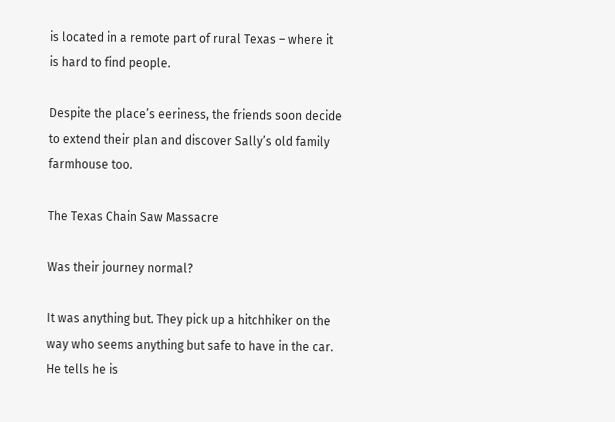is located in a remote part of rural Texas – where it is hard to find people.

Despite the place’s eeriness, the friends soon decide to extend their plan and discover Sally’s old family farmhouse too.

The Texas Chain Saw Massacre

Was their journey normal?

It was anything but. They pick up a hitchhiker on the way who seems anything but safe to have in the car. He tells he is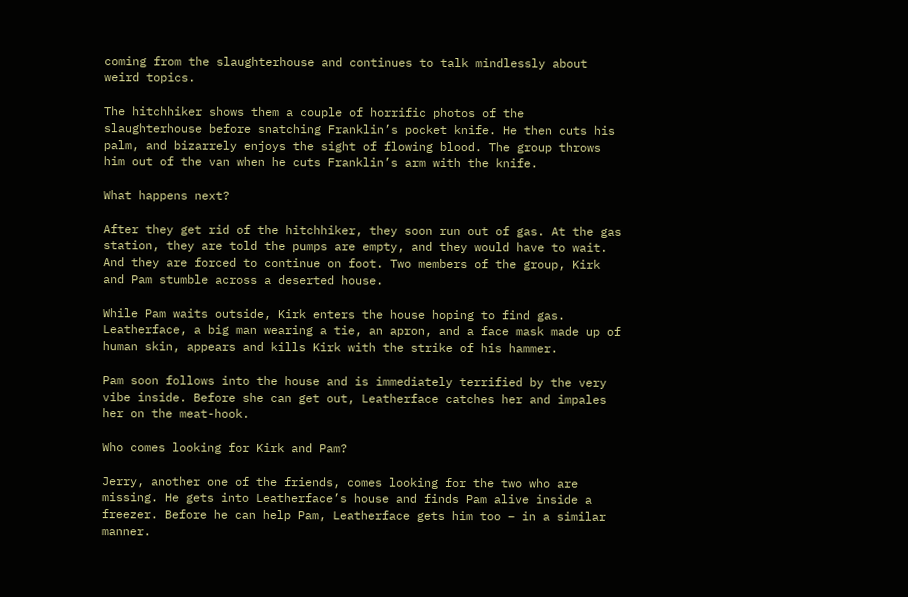coming from the slaughterhouse and continues to talk mindlessly about weird topics.

The hitchhiker shows them a couple of horrific photos of the slaughterhouse before snatching Franklin’s pocket knife. He then cuts his palm, and bizarrely enjoys the sight of flowing blood. The group throws him out of the van when he cuts Franklin’s arm with the knife.

What happens next?

After they get rid of the hitchhiker, they soon run out of gas. At the gas station, they are told the pumps are empty, and they would have to wait. And they are forced to continue on foot. Two members of the group, Kirk and Pam stumble across a deserted house.

While Pam waits outside, Kirk enters the house hoping to find gas. Leatherface, a big man wearing a tie, an apron, and a face mask made up of human skin, appears and kills Kirk with the strike of his hammer.

Pam soon follows into the house and is immediately terrified by the very vibe inside. Before she can get out, Leatherface catches her and impales her on the meat-hook.

Who comes looking for Kirk and Pam?

Jerry, another one of the friends, comes looking for the two who are missing. He gets into Leatherface’s house and finds Pam alive inside a freezer. Before he can help Pam, Leatherface gets him too – in a similar manner.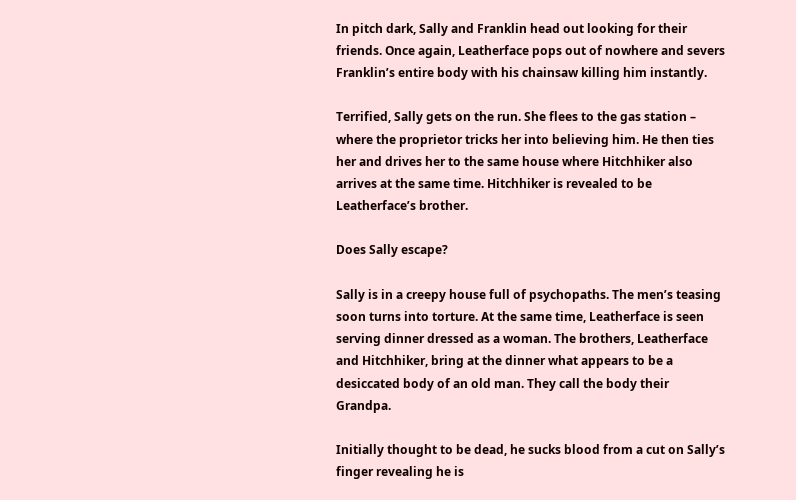In pitch dark, Sally and Franklin head out looking for their friends. Once again, Leatherface pops out of nowhere and severs Franklin’s entire body with his chainsaw killing him instantly.

Terrified, Sally gets on the run. She flees to the gas station – where the proprietor tricks her into believing him. He then ties her and drives her to the same house where Hitchhiker also arrives at the same time. Hitchhiker is revealed to be Leatherface’s brother.

Does Sally escape?

Sally is in a creepy house full of psychopaths. The men’s teasing soon turns into torture. At the same time, Leatherface is seen serving dinner dressed as a woman. The brothers, Leatherface and Hitchhiker, bring at the dinner what appears to be a desiccated body of an old man. They call the body their Grandpa.

Initially thought to be dead, he sucks blood from a cut on Sally’s finger revealing he is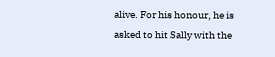alive. For his honour, he is asked to hit Sally with the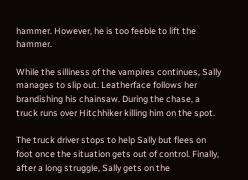hammer. However, he is too feeble to lift the hammer.

While the silliness of the vampires continues, Sally manages to slip out. Leatherface follows her brandishing his chainsaw. During the chase, a truck runs over Hitchhiker killing him on the spot.

The truck driver stops to help Sally but flees on foot once the situation gets out of control. Finally, after a long struggle, Sally gets on the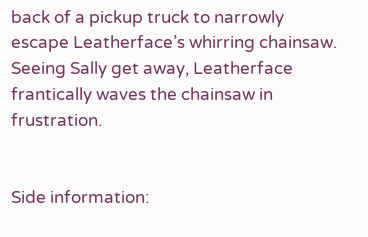back of a pickup truck to narrowly escape Leatherface’s whirring chainsaw. Seeing Sally get away, Leatherface frantically waves the chainsaw in frustration.


Side information: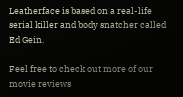Leatherface is based on a real-life serial killer and body snatcher called Ed Gein.

Feel free to check out more of our movie reviews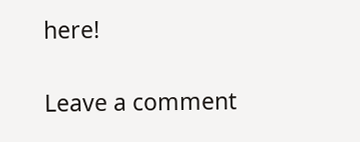here!

Leave a comment